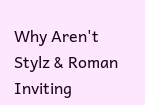Why Aren't Stylz & Roman Inviting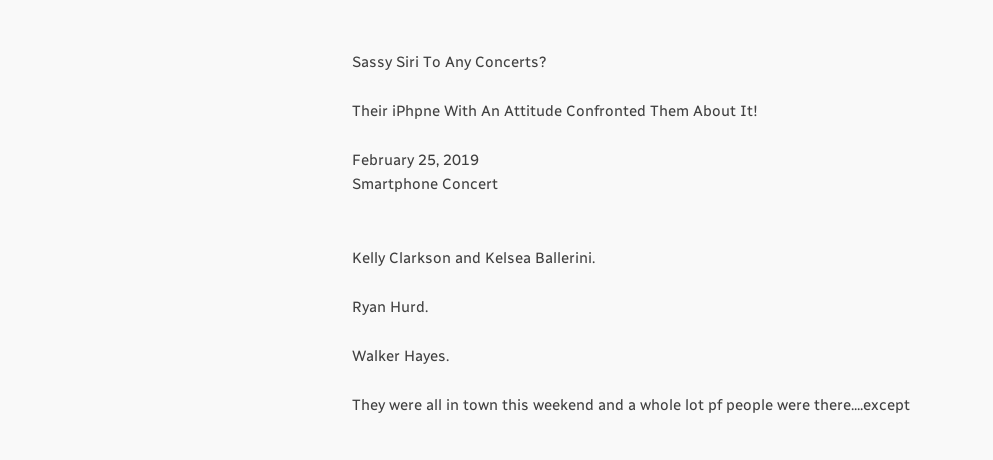Sassy Siri To Any Concerts?

Their iPhpne With An Attitude Confronted Them About It!

February 25, 2019
Smartphone Concert


Kelly Clarkson and Kelsea Ballerini.

Ryan Hurd.

Walker Hayes.

They were all in town this weekend and a whole lot pf people were there....except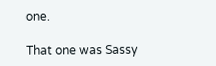one.

That one was Sassy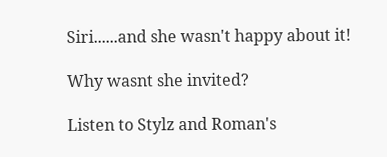Siri......and she wasn't happy about it!

Why wasnt she invited?

Listen to Stylz and Roman's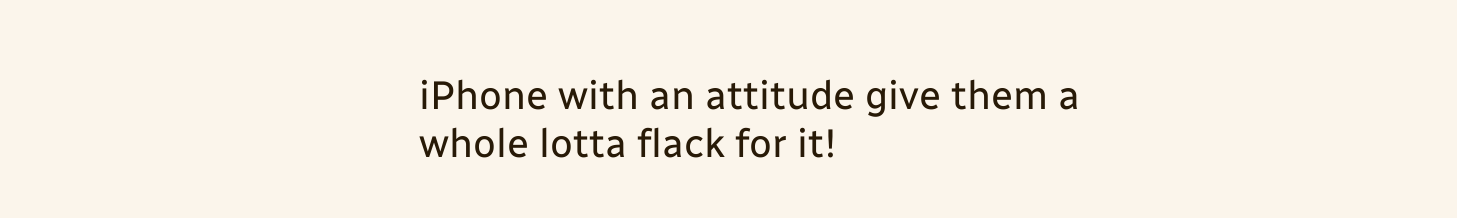iPhone with an attitude give them a whole lotta flack for it!